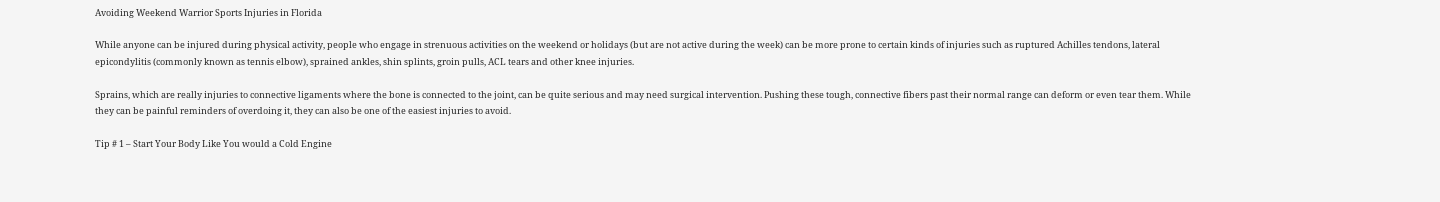Avoiding Weekend Warrior Sports Injuries in Florida

While anyone can be injured during physical activity, people who engage in strenuous activities on the weekend or holidays (but are not active during the week) can be more prone to certain kinds of injuries such as ruptured Achilles tendons, lateral epicondylitis (commonly known as tennis elbow), sprained ankles, shin splints, groin pulls, ACL tears and other knee injuries.

Sprains, which are really injuries to connective ligaments where the bone is connected to the joint, can be quite serious and may need surgical intervention. Pushing these tough, connective fibers past their normal range can deform or even tear them. While they can be painful reminders of overdoing it, they can also be one of the easiest injuries to avoid.

Tip # 1 – Start Your Body Like You would a Cold Engine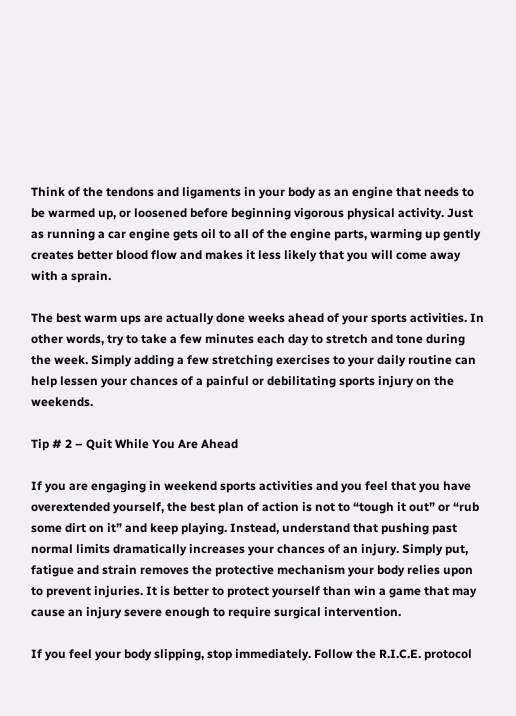Think of the tendons and ligaments in your body as an engine that needs to be warmed up, or loosened before beginning vigorous physical activity. Just as running a car engine gets oil to all of the engine parts, warming up gently creates better blood flow and makes it less likely that you will come away with a sprain.

The best warm ups are actually done weeks ahead of your sports activities. In other words, try to take a few minutes each day to stretch and tone during the week. Simply adding a few stretching exercises to your daily routine can help lessen your chances of a painful or debilitating sports injury on the weekends.

Tip # 2 – Quit While You Are Ahead

If you are engaging in weekend sports activities and you feel that you have overextended yourself, the best plan of action is not to “tough it out” or “rub some dirt on it” and keep playing. Instead, understand that pushing past normal limits dramatically increases your chances of an injury. Simply put, fatigue and strain removes the protective mechanism your body relies upon to prevent injuries. It is better to protect yourself than win a game that may cause an injury severe enough to require surgical intervention.

If you feel your body slipping, stop immediately. Follow the R.I.C.E. protocol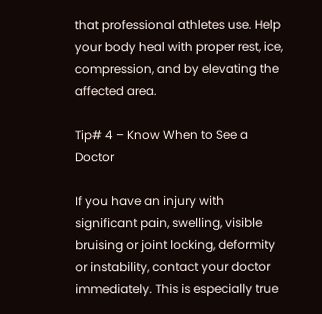that professional athletes use. Help your body heal with proper rest, ice, compression, and by elevating the affected area.

Tip# 4 – Know When to See a Doctor

If you have an injury with significant pain, swelling, visible bruising or joint locking, deformity or instability, contact your doctor immediately. This is especially true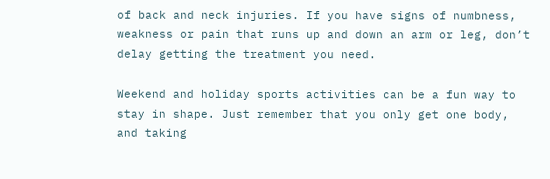of back and neck injuries. If you have signs of numbness, weakness or pain that runs up and down an arm or leg, don’t delay getting the treatment you need.

Weekend and holiday sports activities can be a fun way to stay in shape. Just remember that you only get one body, and taking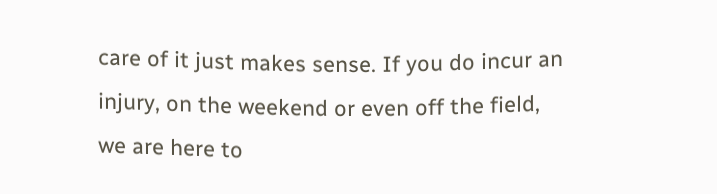care of it just makes sense. If you do incur an injury, on the weekend or even off the field, we are here to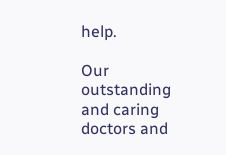help.

Our outstanding and caring doctors and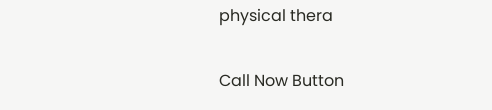physical thera

Call Now Button